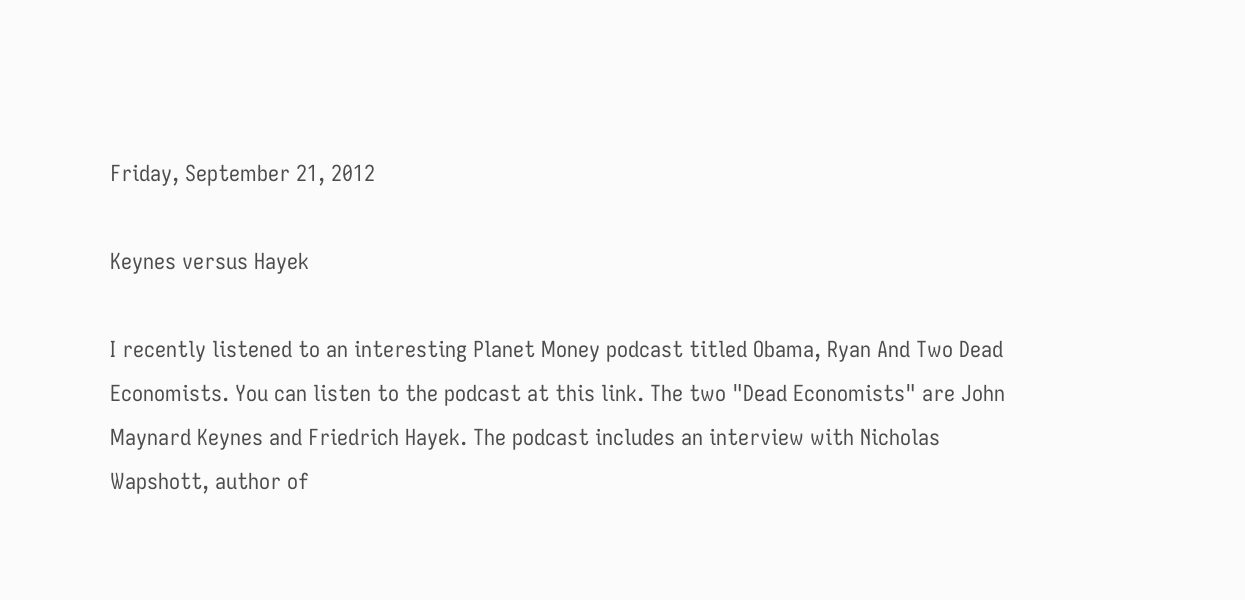Friday, September 21, 2012

Keynes versus Hayek

I recently listened to an interesting Planet Money podcast titled Obama, Ryan And Two Dead Economists. You can listen to the podcast at this link. The two "Dead Economists" are John Maynard Keynes and Friedrich Hayek. The podcast includes an interview with Nicholas Wapshott, author of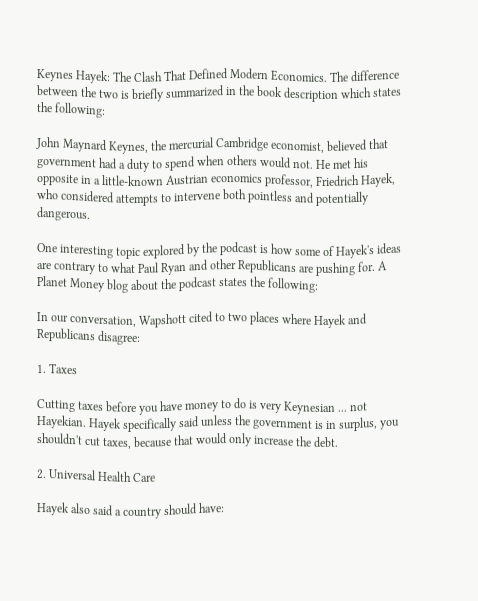Keynes Hayek: The Clash That Defined Modern Economics. The difference between the two is briefly summarized in the book description which states the following:

John Maynard Keynes, the mercurial Cambridge economist, believed that government had a duty to spend when others would not. He met his opposite in a little-known Austrian economics professor, Friedrich Hayek, who considered attempts to intervene both pointless and potentially dangerous.

One interesting topic explored by the podcast is how some of Hayek's ideas are contrary to what Paul Ryan and other Republicans are pushing for. A Planet Money blog about the podcast states the following:

In our conversation, Wapshott cited to two places where Hayek and Republicans disagree:

1. Taxes

Cutting taxes before you have money to do is very Keynesian ... not Hayekian. Hayek specifically said unless the government is in surplus, you shouldn't cut taxes, because that would only increase the debt.

2. Universal Health Care

Hayek also said a country should have: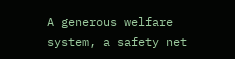A generous welfare system, a safety net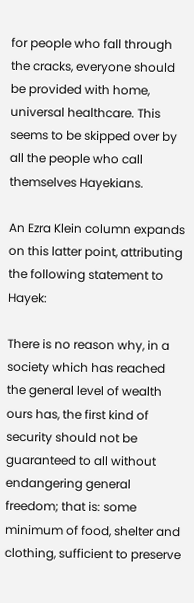for people who fall through the cracks, everyone should be provided with home, universal healthcare. This seems to be skipped over by all the people who call themselves Hayekians.

An Ezra Klein column expands on this latter point, attributing the following statement to Hayek:

There is no reason why, in a society which has reached the general level of wealth ours has, the first kind of security should not be guaranteed to all without endangering general freedom; that is: some minimum of food, shelter and clothing, sufficient to preserve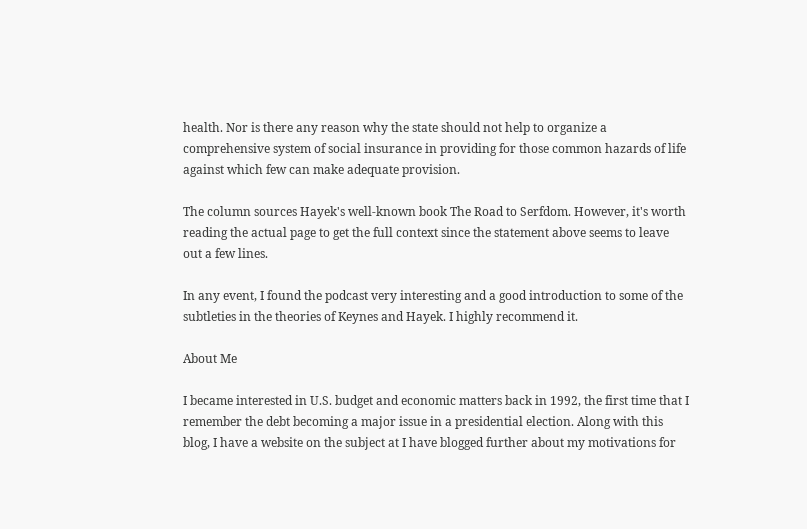health. Nor is there any reason why the state should not help to organize a comprehensive system of social insurance in providing for those common hazards of life against which few can make adequate provision.

The column sources Hayek's well-known book The Road to Serfdom. However, it's worth reading the actual page to get the full context since the statement above seems to leave out a few lines.

In any event, I found the podcast very interesting and a good introduction to some of the subtleties in the theories of Keynes and Hayek. I highly recommend it.

About Me

I became interested in U.S. budget and economic matters back in 1992, the first time that I remember the debt becoming a major issue in a presidential election. Along with this blog, I have a website on the subject at I have blogged further about my motivations for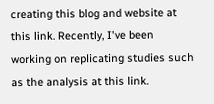creating this blog and website at this link. Recently, I've been working on replicating studies such as the analysis at this link.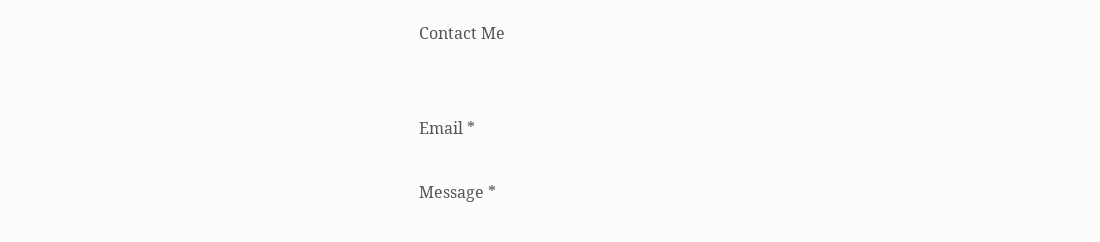Contact Me


Email *

Message *